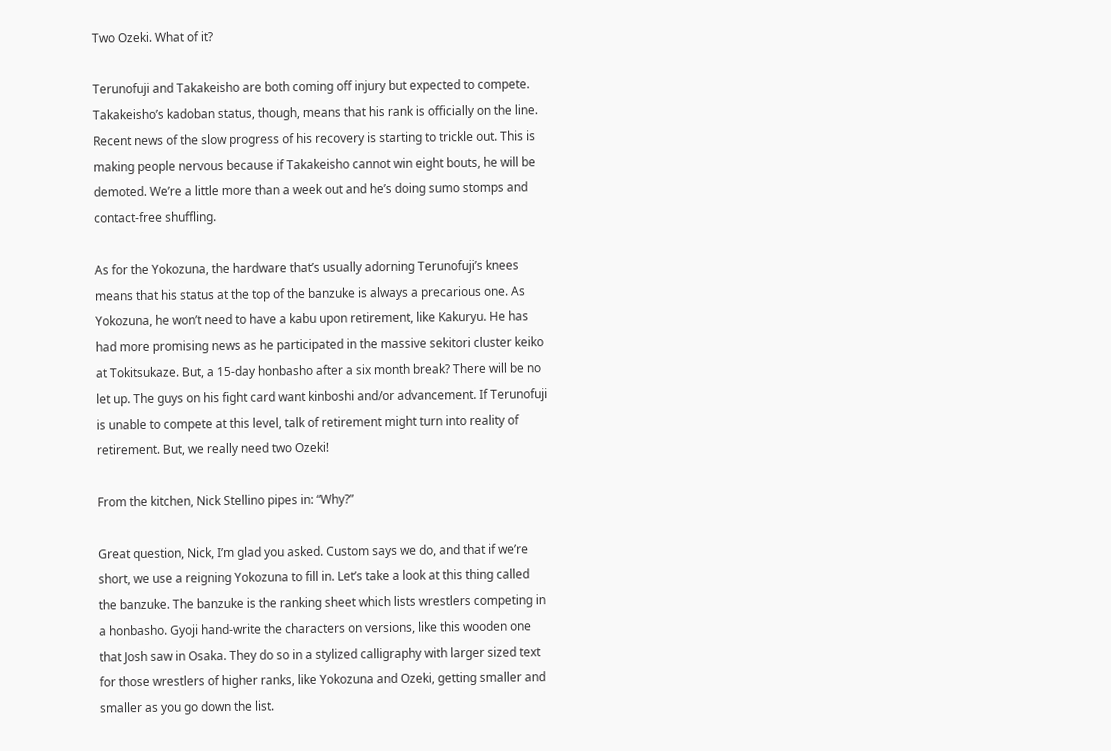Two Ozeki. What of it?

Terunofuji and Takakeisho are both coming off injury but expected to compete. Takakeisho’s kadoban status, though, means that his rank is officially on the line. Recent news of the slow progress of his recovery is starting to trickle out. This is making people nervous because if Takakeisho cannot win eight bouts, he will be demoted. We’re a little more than a week out and he’s doing sumo stomps and contact-free shuffling.

As for the Yokozuna, the hardware that’s usually adorning Terunofuji’s knees means that his status at the top of the banzuke is always a precarious one. As Yokozuna, he won’t need to have a kabu upon retirement, like Kakuryu. He has had more promising news as he participated in the massive sekitori cluster keiko at Tokitsukaze. But, a 15-day honbasho after a six month break? There will be no let up. The guys on his fight card want kinboshi and/or advancement. If Terunofuji is unable to compete at this level, talk of retirement might turn into reality of retirement. But, we really need two Ozeki!

From the kitchen, Nick Stellino pipes in: “Why?”

Great question, Nick, I’m glad you asked. Custom says we do, and that if we’re short, we use a reigning Yokozuna to fill in. Let’s take a look at this thing called the banzuke. The banzuke is the ranking sheet which lists wrestlers competing in a honbasho. Gyoji hand-write the characters on versions, like this wooden one that Josh saw in Osaka. They do so in a stylized calligraphy with larger sized text for those wrestlers of higher ranks, like Yokozuna and Ozeki, getting smaller and smaller as you go down the list.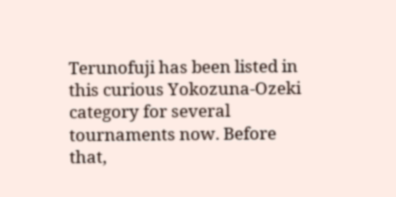Terunofuji has been listed in this curious Yokozuna-Ozeki category for several tournaments now. Before that,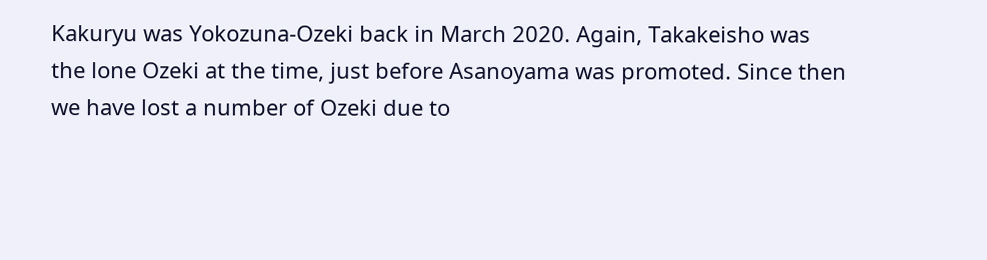Kakuryu was Yokozuna-Ozeki back in March 2020. Again, Takakeisho was the lone Ozeki at the time, just before Asanoyama was promoted. Since then we have lost a number of Ozeki due to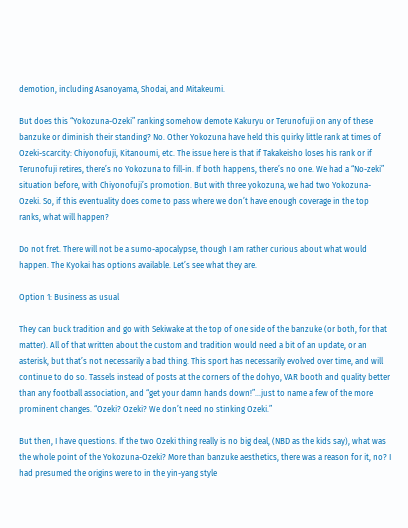demotion, including Asanoyama, Shodai, and Mitakeumi.

But does this “Yokozuna-Ozeki” ranking somehow demote Kakuryu or Terunofuji on any of these banzuke or diminish their standing? No. Other Yokozuna have held this quirky little rank at times of Ozeki-scarcity: Chiyonofuji, Kitanoumi, etc. The issue here is that if Takakeisho loses his rank or if Terunofuji retires, there’s no Yokozuna to fill-in. If both happens, there’s no one. We had a “No-zeki” situation before, with Chiyonofuji’s promotion. But with three yokozuna, we had two Yokozuna-Ozeki. So, if this eventuality does come to pass where we don’t have enough coverage in the top ranks, what will happen?

Do not fret. There will not be a sumo-apocalypse, though I am rather curious about what would happen. The Kyokai has options available. Let’s see what they are.

Option 1: Business as usual

They can buck tradition and go with Sekiwake at the top of one side of the banzuke (or both, for that matter). All of that written about the custom and tradition would need a bit of an update, or an asterisk, but that’s not necessarily a bad thing. This sport has necessarily evolved over time, and will continue to do so. Tassels instead of posts at the corners of the dohyo, VAR booth and quality better than any football association, and “get your damn hands down!”…just to name a few of the more prominent changes. “Ozeki? Ozeki? We don’t need no stinking Ozeki.”

But then, I have questions. If the two Ozeki thing really is no big deal, (NBD as the kids say), what was the whole point of the Yokozuna-Ozeki? More than banzuke aesthetics, there was a reason for it, no? I had presumed the origins were to in the yin-yang style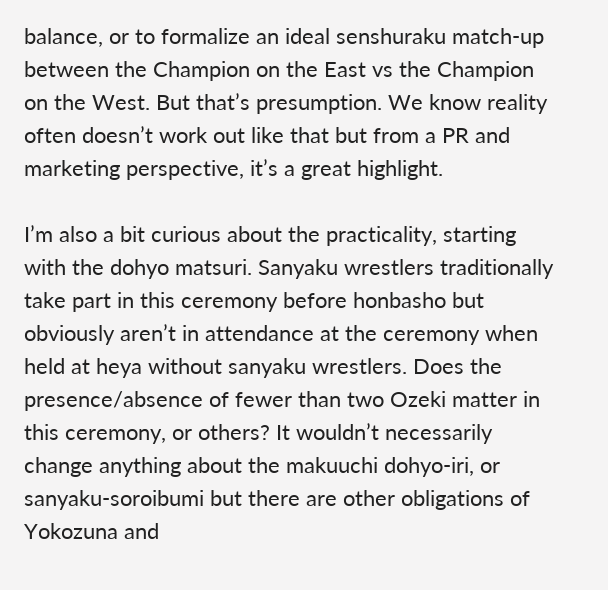balance, or to formalize an ideal senshuraku match-up between the Champion on the East vs the Champion on the West. But that’s presumption. We know reality often doesn’t work out like that but from a PR and marketing perspective, it’s a great highlight.

I’m also a bit curious about the practicality, starting with the dohyo matsuri. Sanyaku wrestlers traditionally take part in this ceremony before honbasho but obviously aren’t in attendance at the ceremony when held at heya without sanyaku wrestlers. Does the presence/absence of fewer than two Ozeki matter in this ceremony, or others? It wouldn’t necessarily change anything about the makuuchi dohyo-iri, or sanyaku-soroibumi but there are other obligations of Yokozuna and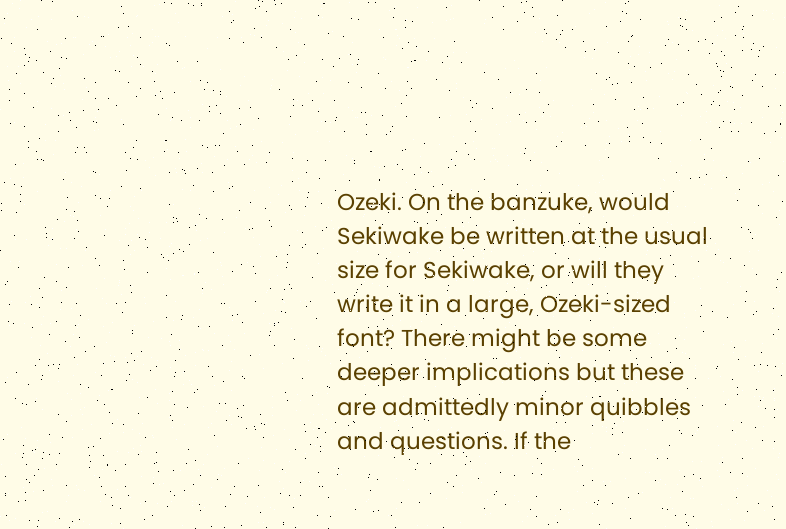Ozeki. On the banzuke, would Sekiwake be written at the usual size for Sekiwake, or will they write it in a large, Ozeki-sized font? There might be some deeper implications but these are admittedly minor quibbles and questions. If the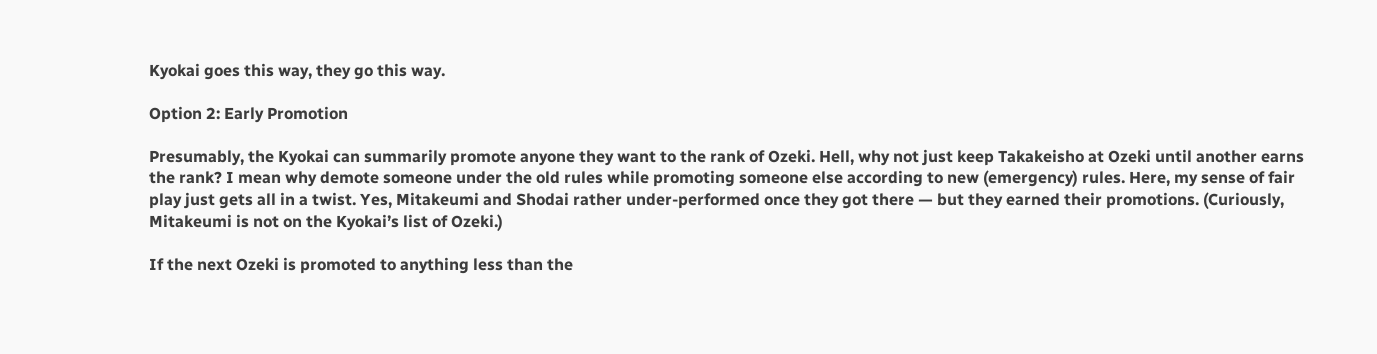Kyokai goes this way, they go this way.

Option 2: Early Promotion

Presumably, the Kyokai can summarily promote anyone they want to the rank of Ozeki. Hell, why not just keep Takakeisho at Ozeki until another earns the rank? I mean why demote someone under the old rules while promoting someone else according to new (emergency) rules. Here, my sense of fair play just gets all in a twist. Yes, Mitakeumi and Shodai rather under-performed once they got there — but they earned their promotions. (Curiously, Mitakeumi is not on the Kyokai’s list of Ozeki.)

If the next Ozeki is promoted to anything less than the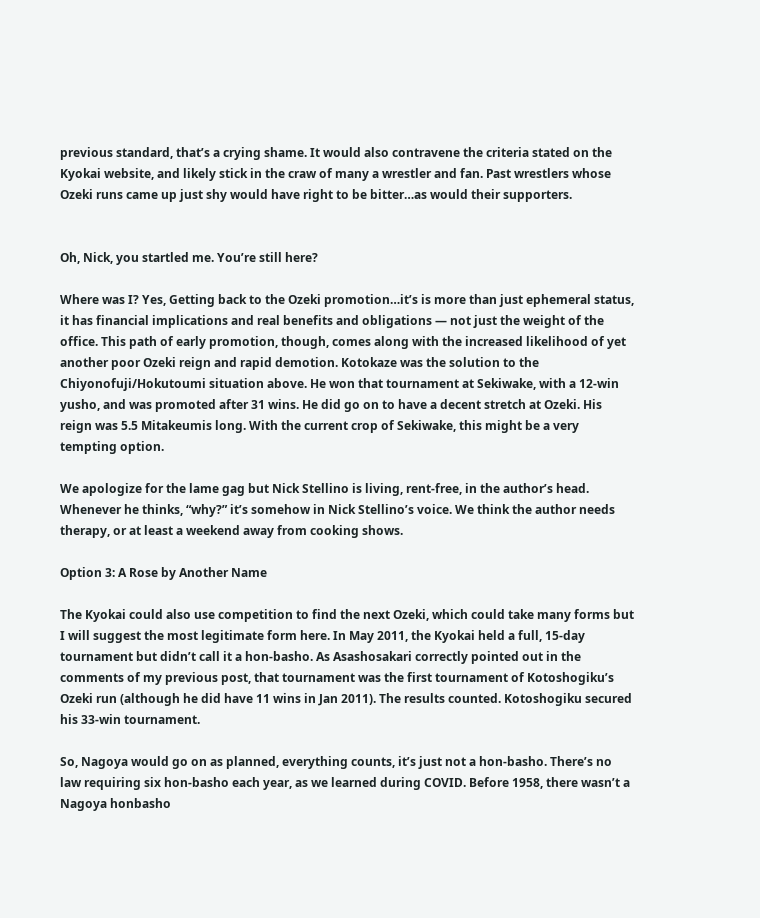previous standard, that’s a crying shame. It would also contravene the criteria stated on the Kyokai website, and likely stick in the craw of many a wrestler and fan. Past wrestlers whose Ozeki runs came up just shy would have right to be bitter…as would their supporters.


Oh, Nick, you startled me. You’re still here?

Where was I? Yes, Getting back to the Ozeki promotion…it’s is more than just ephemeral status, it has financial implications and real benefits and obligations — not just the weight of the office. This path of early promotion, though, comes along with the increased likelihood of yet another poor Ozeki reign and rapid demotion. Kotokaze was the solution to the Chiyonofuji/Hokutoumi situation above. He won that tournament at Sekiwake, with a 12-win yusho, and was promoted after 31 wins. He did go on to have a decent stretch at Ozeki. His reign was 5.5 Mitakeumis long. With the current crop of Sekiwake, this might be a very tempting option.

We apologize for the lame gag but Nick Stellino is living, rent-free, in the author’s head. Whenever he thinks, “why?” it’s somehow in Nick Stellino’s voice. We think the author needs therapy, or at least a weekend away from cooking shows.

Option 3: A Rose by Another Name

The Kyokai could also use competition to find the next Ozeki, which could take many forms but I will suggest the most legitimate form here. In May 2011, the Kyokai held a full, 15-day tournament but didn’t call it a hon-basho. As Asashosakari correctly pointed out in the comments of my previous post, that tournament was the first tournament of Kotoshogiku’s Ozeki run (although he did have 11 wins in Jan 2011). The results counted. Kotoshogiku secured his 33-win tournament.

So, Nagoya would go on as planned, everything counts, it’s just not a hon-basho. There’s no law requiring six hon-basho each year, as we learned during COVID. Before 1958, there wasn’t a Nagoya honbasho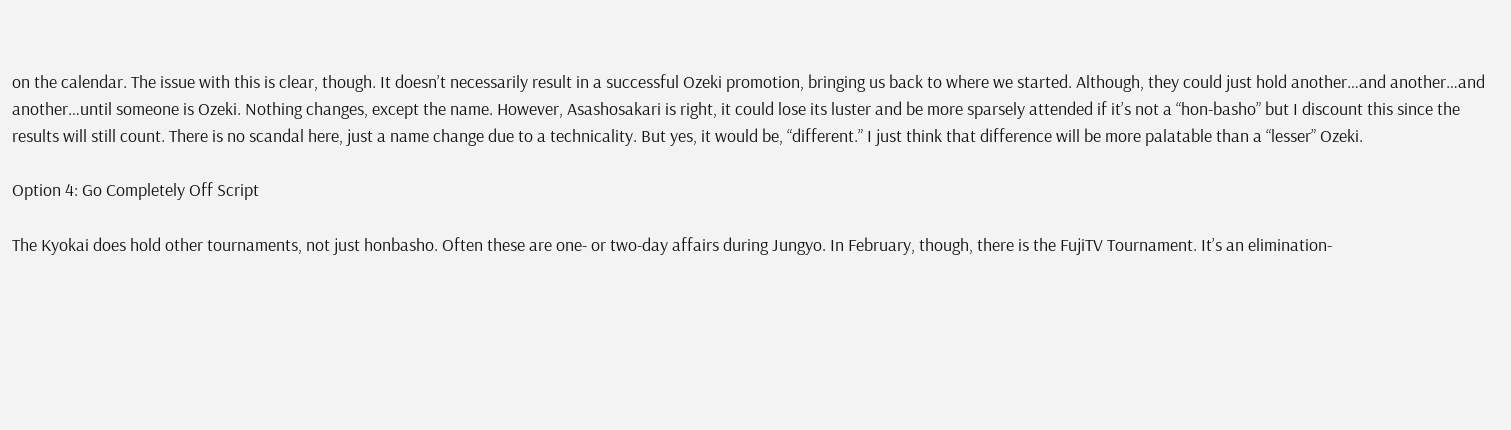on the calendar. The issue with this is clear, though. It doesn’t necessarily result in a successful Ozeki promotion, bringing us back to where we started. Although, they could just hold another…and another…and another…until someone is Ozeki. Nothing changes, except the name. However, Asashosakari is right, it could lose its luster and be more sparsely attended if it’s not a “hon-basho” but I discount this since the results will still count. There is no scandal here, just a name change due to a technicality. But yes, it would be, “different.” I just think that difference will be more palatable than a “lesser” Ozeki.

Option 4: Go Completely Off Script

The Kyokai does hold other tournaments, not just honbasho. Often these are one- or two-day affairs during Jungyo. In February, though, there is the FujiTV Tournament. It’s an elimination-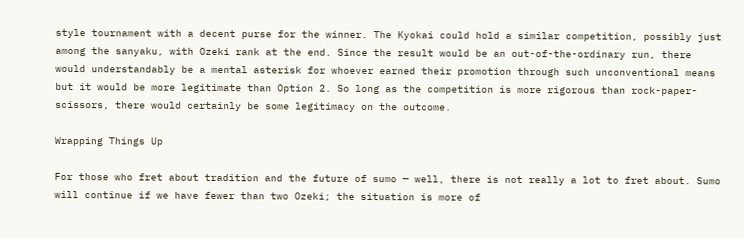style tournament with a decent purse for the winner. The Kyokai could hold a similar competition, possibly just among the sanyaku, with Ozeki rank at the end. Since the result would be an out-of-the-ordinary run, there would understandably be a mental asterisk for whoever earned their promotion through such unconventional means but it would be more legitimate than Option 2. So long as the competition is more rigorous than rock-paper-scissors, there would certainly be some legitimacy on the outcome.

Wrapping Things Up

For those who fret about tradition and the future of sumo — well, there is not really a lot to fret about. Sumo will continue if we have fewer than two Ozeki; the situation is more of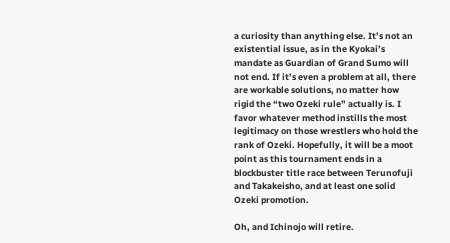a curiosity than anything else. It’s not an existential issue, as in the Kyokai’s mandate as Guardian of Grand Sumo will not end. If it’s even a problem at all, there are workable solutions, no matter how rigid the “two Ozeki rule” actually is. I favor whatever method instills the most legitimacy on those wrestlers who hold the rank of Ozeki. Hopefully, it will be a moot point as this tournament ends in a blockbuster title race between Terunofuji and Takakeisho, and at least one solid Ozeki promotion.

Oh, and Ichinojo will retire.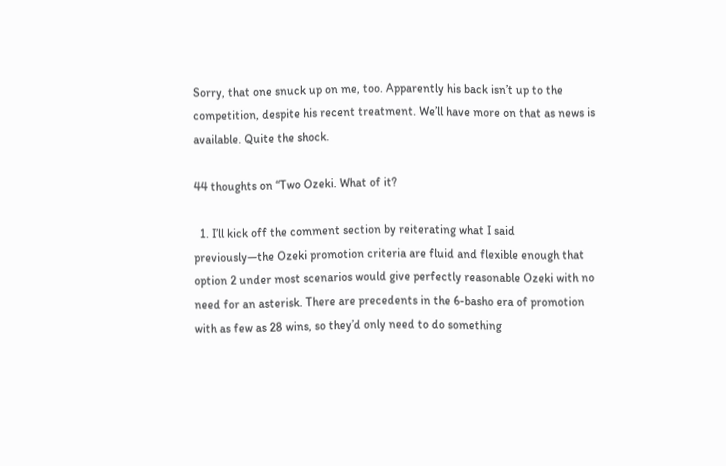Sorry, that one snuck up on me, too. Apparently his back isn’t up to the competition, despite his recent treatment. We’ll have more on that as news is available. Quite the shock.

44 thoughts on “Two Ozeki. What of it?

  1. I’ll kick off the comment section by reiterating what I said previously—the Ozeki promotion criteria are fluid and flexible enough that option 2 under most scenarios would give perfectly reasonable Ozeki with no need for an asterisk. There are precedents in the 6-basho era of promotion with as few as 28 wins, so they’d only need to do something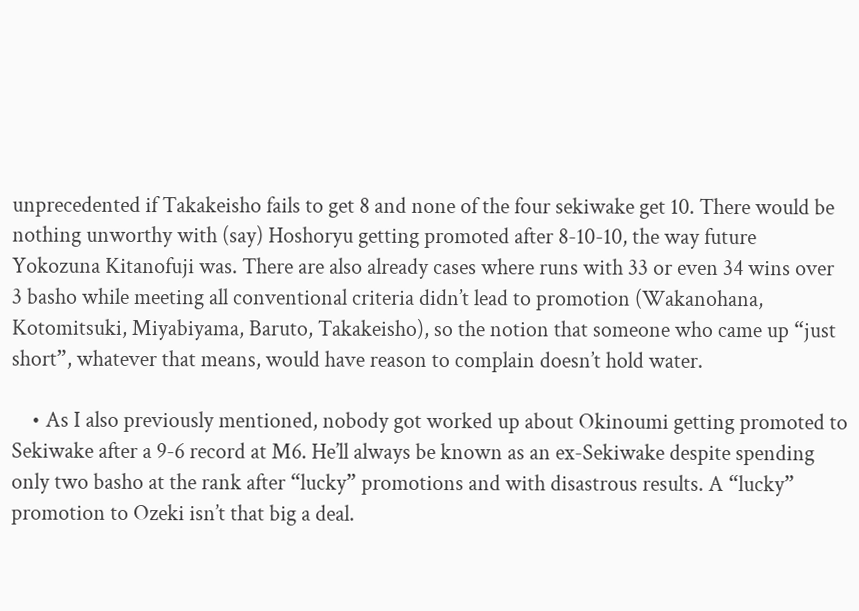unprecedented if Takakeisho fails to get 8 and none of the four sekiwake get 10. There would be nothing unworthy with (say) Hoshoryu getting promoted after 8-10-10, the way future Yokozuna Kitanofuji was. There are also already cases where runs with 33 or even 34 wins over 3 basho while meeting all conventional criteria didn’t lead to promotion (Wakanohana, Kotomitsuki, Miyabiyama, Baruto, Takakeisho), so the notion that someone who came up “just short”, whatever that means, would have reason to complain doesn’t hold water.

    • As I also previously mentioned, nobody got worked up about Okinoumi getting promoted to Sekiwake after a 9-6 record at M6. He’ll always be known as an ex-Sekiwake despite spending only two basho at the rank after “lucky” promotions and with disastrous results. A “lucky” promotion to Ozeki isn’t that big a deal.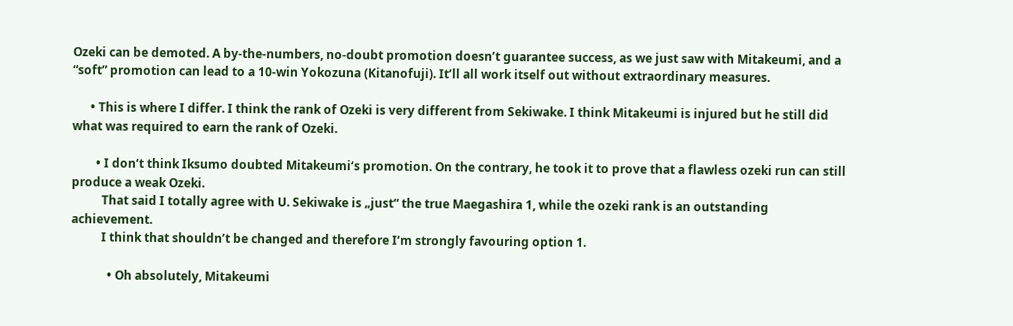Ozeki can be demoted. A by-the-numbers, no-doubt promotion doesn’t guarantee success, as we just saw with Mitakeumi, and a “soft” promotion can lead to a 10-win Yokozuna (Kitanofuji). It’ll all work itself out without extraordinary measures.

      • This is where I differ. I think the rank of Ozeki is very different from Sekiwake. I think Mitakeumi is injured but he still did what was required to earn the rank of Ozeki.

        • I don‘t think Iksumo doubted Mitakeumi‘s promotion. On the contrary, he took it to prove that a flawless ozeki run can still produce a weak Ozeki.
          That said I totally agree with U. Sekiwake is „just“ the true Maegashira 1, while the ozeki rank is an outstanding achievement.
          I think that shouldn’t be changed and therefore I‘m strongly favouring option 1.

            • Oh absolutely, Mitakeumi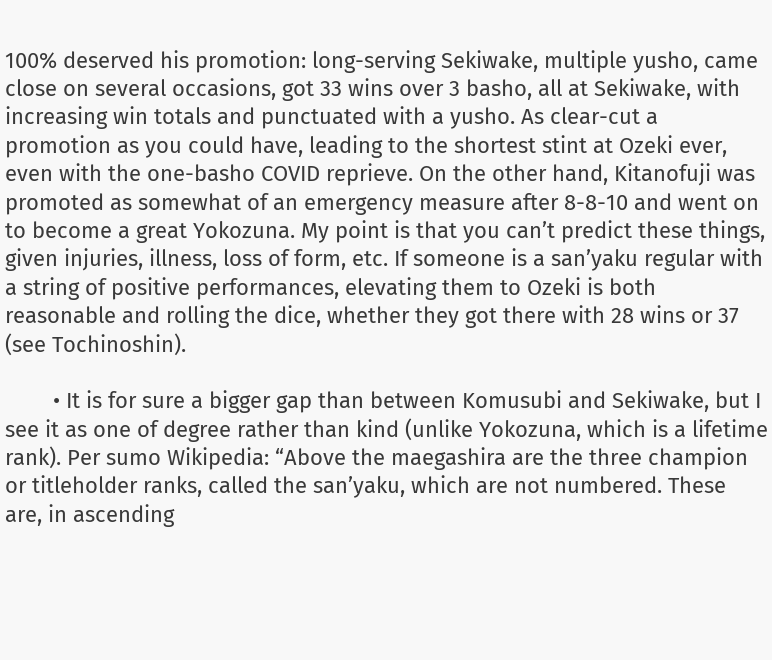100% deserved his promotion: long-serving Sekiwake, multiple yusho, came close on several occasions, got 33 wins over 3 basho, all at Sekiwake, with increasing win totals and punctuated with a yusho. As clear-cut a promotion as you could have, leading to the shortest stint at Ozeki ever, even with the one-basho COVID reprieve. On the other hand, Kitanofuji was promoted as somewhat of an emergency measure after 8-8-10 and went on to become a great Yokozuna. My point is that you can’t predict these things, given injuries, illness, loss of form, etc. If someone is a san’yaku regular with a string of positive performances, elevating them to Ozeki is both reasonable and rolling the dice, whether they got there with 28 wins or 37 (see Tochinoshin).

        • It is for sure a bigger gap than between Komusubi and Sekiwake, but I see it as one of degree rather than kind (unlike Yokozuna, which is a lifetime rank). Per sumo Wikipedia: “Above the maegashira are the three champion or titleholder ranks, called the san’yaku, which are not numbered. These are, in ascending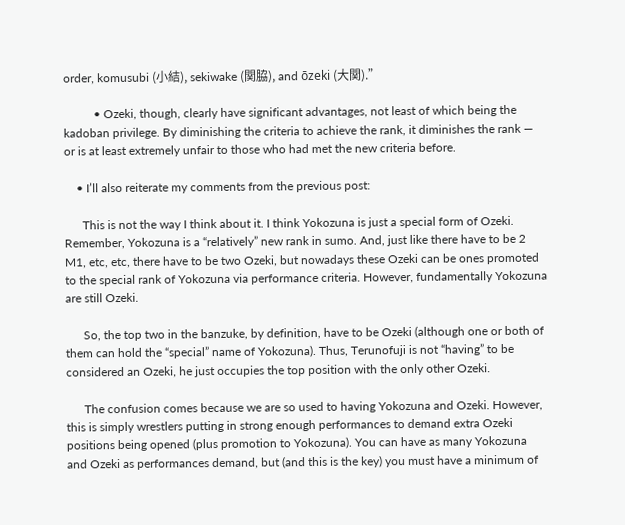order, komusubi (小結), sekiwake (関脇), and ōzeki (大関).”

          • Ozeki, though, clearly have significant advantages, not least of which being the kadoban privilege. By diminishing the criteria to achieve the rank, it diminishes the rank — or is at least extremely unfair to those who had met the new criteria before.

    • I’ll also reiterate my comments from the previous post:

      This is not the way I think about it. I think Yokozuna is just a special form of Ozeki. Remember, Yokozuna is a “relatively” new rank in sumo. And, just like there have to be 2 M1, etc, etc, there have to be two Ozeki, but nowadays these Ozeki can be ones promoted to the special rank of Yokozuna via performance criteria. However, fundamentally Yokozuna are still Ozeki.

      So, the top two in the banzuke, by definition, have to be Ozeki (although one or both of them can hold the “special” name of Yokozuna). Thus, Terunofuji is not “having” to be considered an Ozeki, he just occupies the top position with the only other Ozeki.

      The confusion comes because we are so used to having Yokozuna and Ozeki. However, this is simply wrestlers putting in strong enough performances to demand extra Ozeki positions being opened (plus promotion to Yokozuna). You can have as many Yokozuna and Ozeki as performances demand, but (and this is the key) you must have a minimum of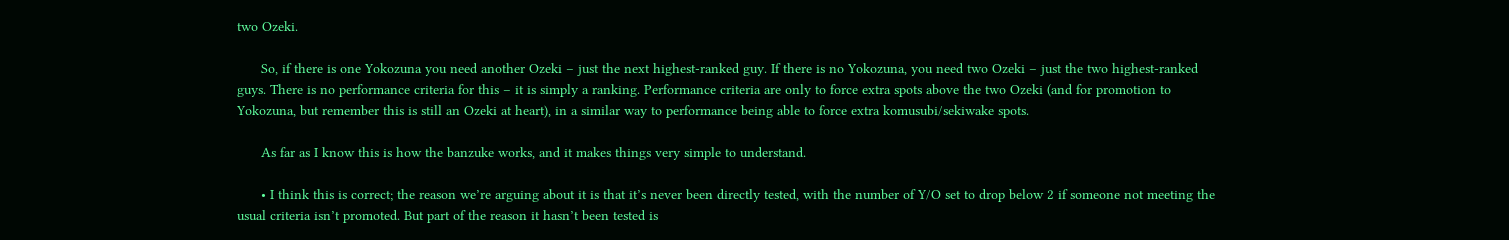two Ozeki.

      So, if there is one Yokozuna you need another Ozeki – just the next highest-ranked guy. If there is no Yokozuna, you need two Ozeki – just the two highest-ranked guys. There is no performance criteria for this – it is simply a ranking. Performance criteria are only to force extra spots above the two Ozeki (and for promotion to Yokozuna, but remember this is still an Ozeki at heart), in a similar way to performance being able to force extra komusubi/sekiwake spots.

      As far as I know this is how the banzuke works, and it makes things very simple to understand.

      • I think this is correct; the reason we’re arguing about it is that it’s never been directly tested, with the number of Y/O set to drop below 2 if someone not meeting the usual criteria isn’t promoted. But part of the reason it hasn’t been tested is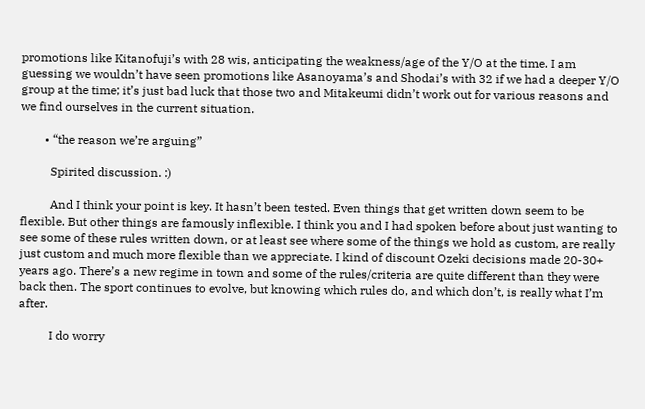promotions like Kitanofuji’s with 28 wis, anticipating the weakness/age of the Y/O at the time. I am guessing we wouldn’t have seen promotions like Asanoyama’s and Shodai’s with 32 if we had a deeper Y/O group at the time; it’s just bad luck that those two and Mitakeumi didn’t work out for various reasons and we find ourselves in the current situation.

        • “the reason we’re arguing”

          Spirited discussion. :)

          And I think your point is key. It hasn’t been tested. Even things that get written down seem to be flexible. But other things are famously inflexible. I think you and I had spoken before about just wanting to see some of these rules written down, or at least see where some of the things we hold as custom, are really just custom and much more flexible than we appreciate. I kind of discount Ozeki decisions made 20-30+ years ago. There’s a new regime in town and some of the rules/criteria are quite different than they were back then. The sport continues to evolve, but knowing which rules do, and which don’t, is really what I’m after.

          I do worry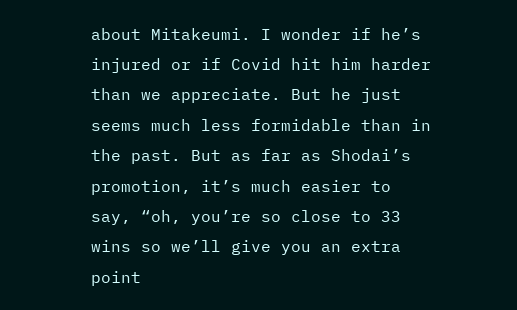about Mitakeumi. I wonder if he’s injured or if Covid hit him harder than we appreciate. But he just seems much less formidable than in the past. But as far as Shodai’s promotion, it’s much easier to say, “oh, you’re so close to 33 wins so we’ll give you an extra point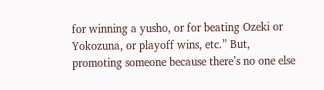for winning a yusho, or for beating Ozeki or Yokozuna, or playoff wins, etc.” But, promoting someone because there’s no one else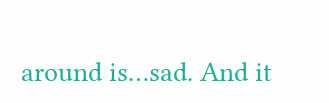around is…sad. And it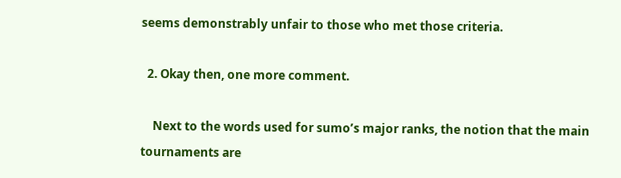seems demonstrably unfair to those who met those criteria.

  2. Okay then, one more comment.

    Next to the words used for sumo’s major ranks, the notion that the main tournaments are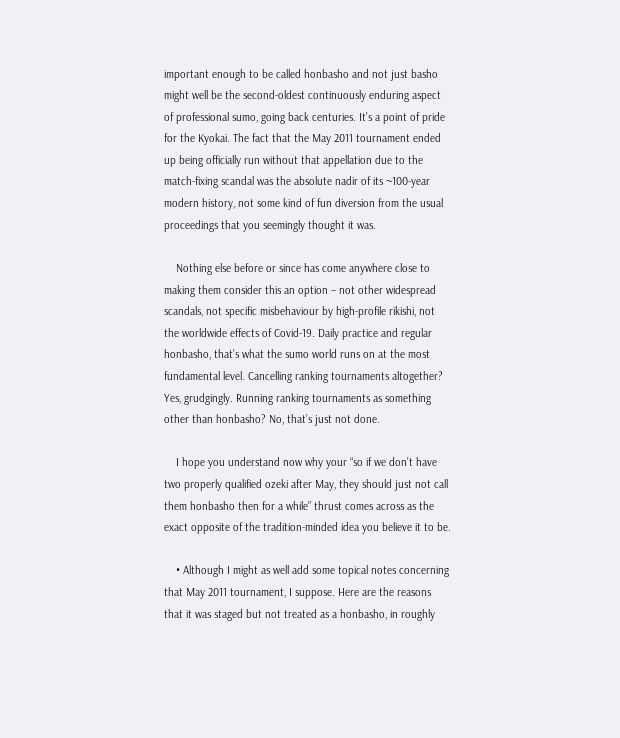important enough to be called honbasho and not just basho might well be the second-oldest continuously enduring aspect of professional sumo, going back centuries. It’s a point of pride for the Kyokai. The fact that the May 2011 tournament ended up being officially run without that appellation due to the match-fixing scandal was the absolute nadir of its ~100-year modern history, not some kind of fun diversion from the usual proceedings that you seemingly thought it was.

    Nothing else before or since has come anywhere close to making them consider this an option – not other widespread scandals, not specific misbehaviour by high-profile rikishi, not the worldwide effects of Covid-19. Daily practice and regular honbasho, that’s what the sumo world runs on at the most fundamental level. Cancelling ranking tournaments altogether? Yes, grudgingly. Running ranking tournaments as something other than honbasho? No, that’s just not done.

    I hope you understand now why your “so if we don’t have two properly qualified ozeki after May, they should just not call them honbasho then for a while” thrust comes across as the exact opposite of the tradition-minded idea you believe it to be.

    • Although I might as well add some topical notes concerning that May 2011 tournament, I suppose. Here are the reasons that it was staged but not treated as a honbasho, in roughly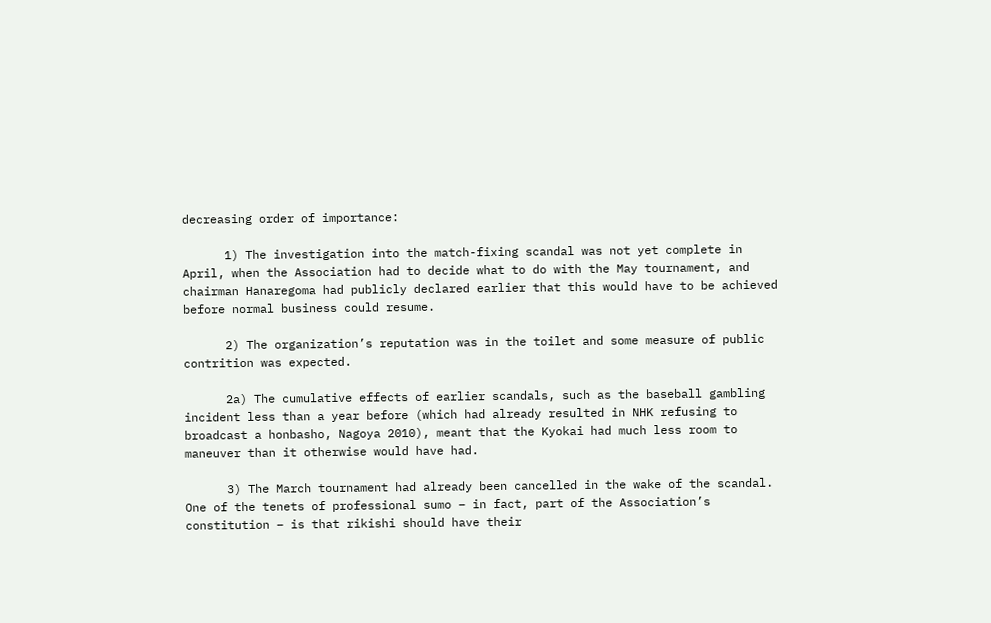decreasing order of importance:

      1) The investigation into the match-fixing scandal was not yet complete in April, when the Association had to decide what to do with the May tournament, and chairman Hanaregoma had publicly declared earlier that this would have to be achieved before normal business could resume.

      2) The organization’s reputation was in the toilet and some measure of public contrition was expected.

      2a) The cumulative effects of earlier scandals, such as the baseball gambling incident less than a year before (which had already resulted in NHK refusing to broadcast a honbasho, Nagoya 2010), meant that the Kyokai had much less room to maneuver than it otherwise would have had.

      3) The March tournament had already been cancelled in the wake of the scandal. One of the tenets of professional sumo – in fact, part of the Association’s constitution – is that rikishi should have their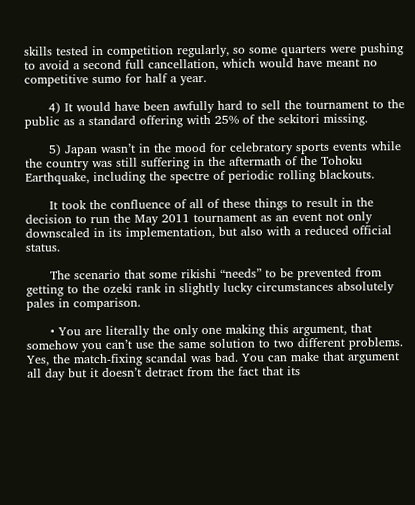skills tested in competition regularly, so some quarters were pushing to avoid a second full cancellation, which would have meant no competitive sumo for half a year.

      4) It would have been awfully hard to sell the tournament to the public as a standard offering with 25% of the sekitori missing.

      5) Japan wasn’t in the mood for celebratory sports events while the country was still suffering in the aftermath of the Tohoku Earthquake, including the spectre of periodic rolling blackouts.

      It took the confluence of all of these things to result in the decision to run the May 2011 tournament as an event not only downscaled in its implementation, but also with a reduced official status.

      The scenario that some rikishi “needs” to be prevented from getting to the ozeki rank in slightly lucky circumstances absolutely pales in comparison.

      • You are literally the only one making this argument, that somehow you can’t use the same solution to two different problems. Yes, the match-fixing scandal was bad. You can make that argument all day but it doesn’t detract from the fact that its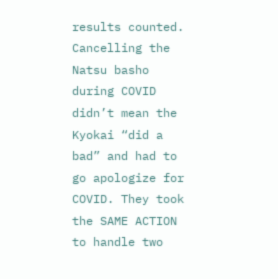results counted. Cancelling the Natsu basho during COVID didn’t mean the Kyokai “did a bad” and had to go apologize for COVID. They took the SAME ACTION to handle two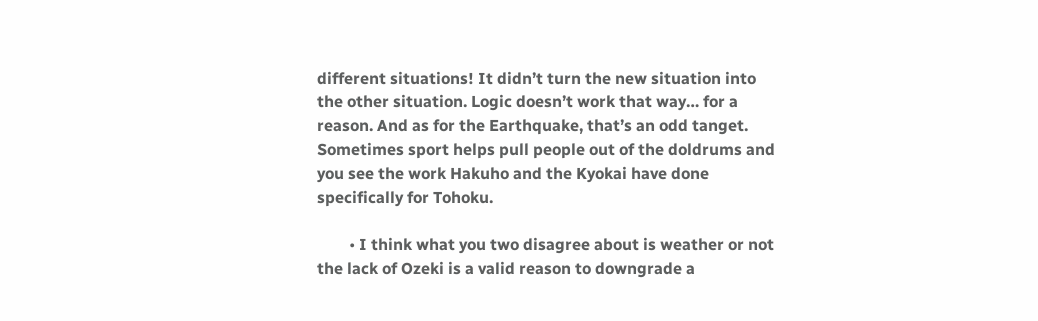different situations! It didn’t turn the new situation into the other situation. Logic doesn’t work that way… for a reason. And as for the Earthquake, that’s an odd tanget. Sometimes sport helps pull people out of the doldrums and you see the work Hakuho and the Kyokai have done specifically for Tohoku.

        • I think what you two disagree about is weather or not the lack of Ozeki is a valid reason to downgrade a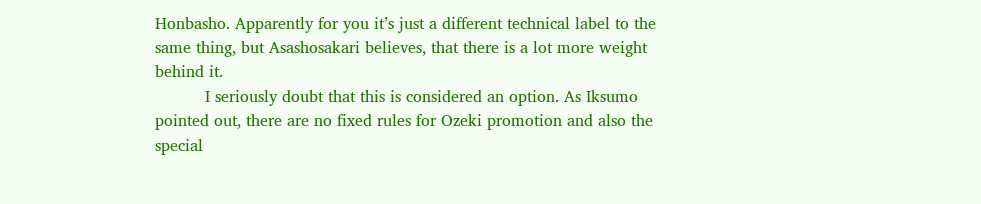Honbasho. Apparently for you it’s just a different technical label to the same thing, but Asashosakari believes, that there is a lot more weight behind it.
          I seriously doubt that this is considered an option. As Iksumo pointed out, there are no fixed rules for Ozeki promotion and also the special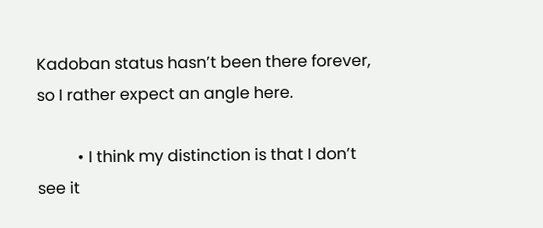Kadoban status hasn’t been there forever, so I rather expect an angle here.

          • I think my distinction is that I don’t see it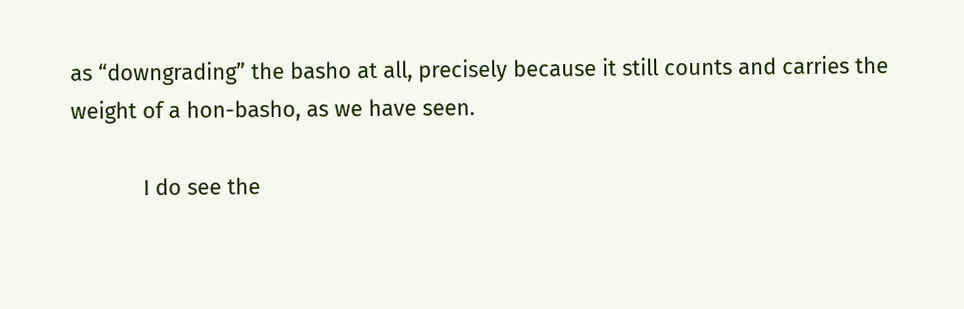as “downgrading” the basho at all, precisely because it still counts and carries the weight of a hon-basho, as we have seen.

            I do see the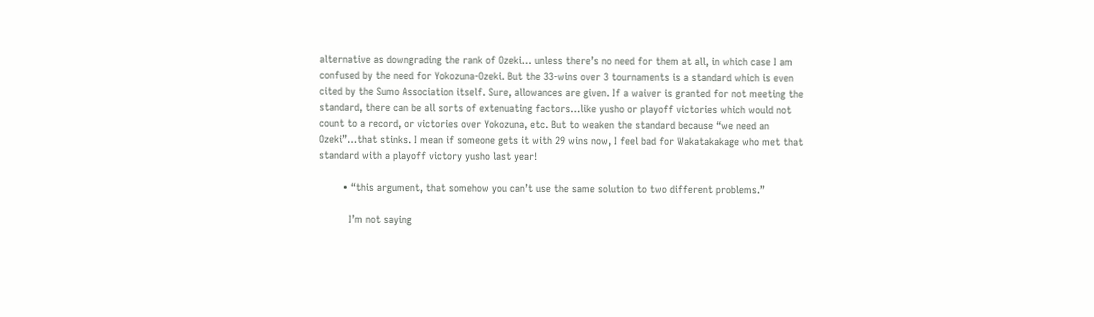alternative as downgrading the rank of Ozeki… unless there’s no need for them at all, in which case I am confused by the need for Yokozuna-Ozeki. But the 33-wins over 3 tournaments is a standard which is even cited by the Sumo Association itself. Sure, allowances are given. If a waiver is granted for not meeting the standard, there can be all sorts of extenuating factors…like yusho or playoff victories which would not count to a record, or victories over Yokozuna, etc. But to weaken the standard because “we need an Ozeki”…that stinks. I mean if someone gets it with 29 wins now, I feel bad for Wakatakakage who met that standard with a playoff victory yusho last year!

        • “this argument, that somehow you can’t use the same solution to two different problems.”

          I’m not saying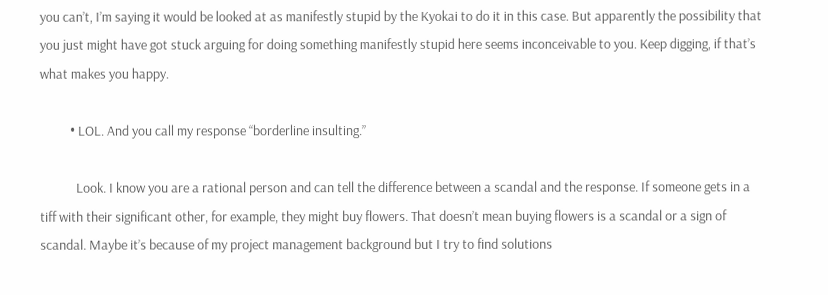you can’t, I’m saying it would be looked at as manifestly stupid by the Kyokai to do it in this case. But apparently the possibility that you just might have got stuck arguing for doing something manifestly stupid here seems inconceivable to you. Keep digging, if that’s what makes you happy.

          • LOL. And you call my response “borderline insulting.”

            Look. I know you are a rational person and can tell the difference between a scandal and the response. If someone gets in a tiff with their significant other, for example, they might buy flowers. That doesn’t mean buying flowers is a scandal or a sign of scandal. Maybe it’s because of my project management background but I try to find solutions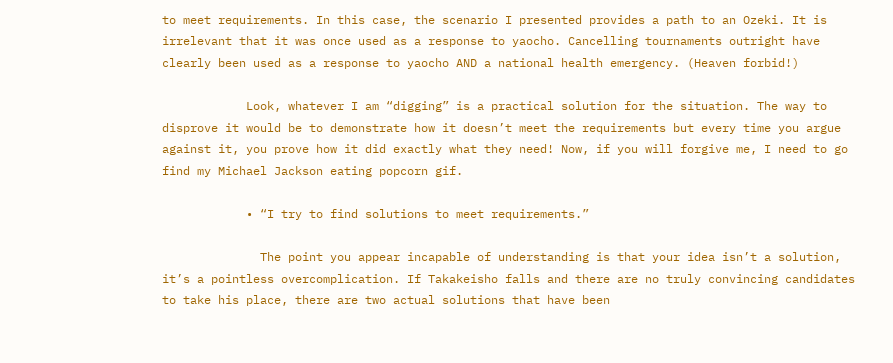to meet requirements. In this case, the scenario I presented provides a path to an Ozeki. It is irrelevant that it was once used as a response to yaocho. Cancelling tournaments outright have clearly been used as a response to yaocho AND a national health emergency. (Heaven forbid!)

            Look, whatever I am “digging” is a practical solution for the situation. The way to disprove it would be to demonstrate how it doesn’t meet the requirements but every time you argue against it, you prove how it did exactly what they need! Now, if you will forgive me, I need to go find my Michael Jackson eating popcorn gif.

            • “I try to find solutions to meet requirements.”

              The point you appear incapable of understanding is that your idea isn’t a solution, it’s a pointless overcomplication. If Takakeisho falls and there are no truly convincing candidates to take his place, there are two actual solutions that have been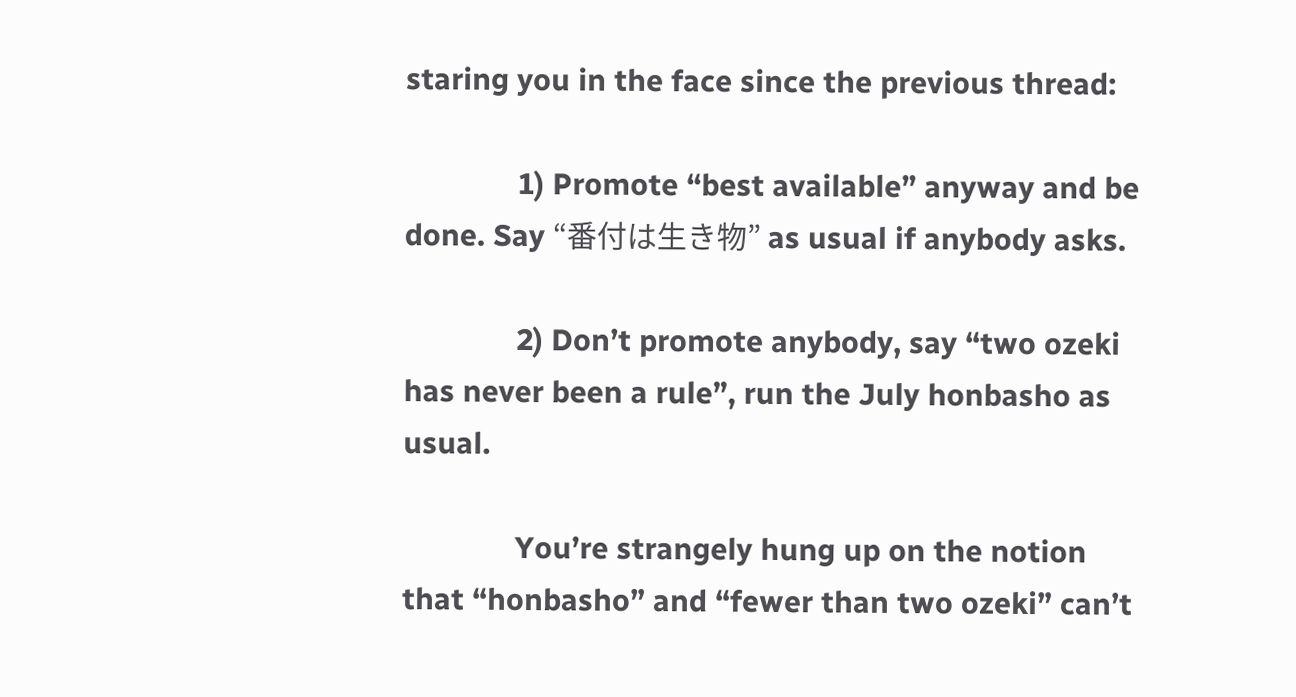staring you in the face since the previous thread:

              1) Promote “best available” anyway and be done. Say “番付は生き物” as usual if anybody asks.

              2) Don’t promote anybody, say “two ozeki has never been a rule”, run the July honbasho as usual.

              You’re strangely hung up on the notion that “honbasho” and “fewer than two ozeki” can’t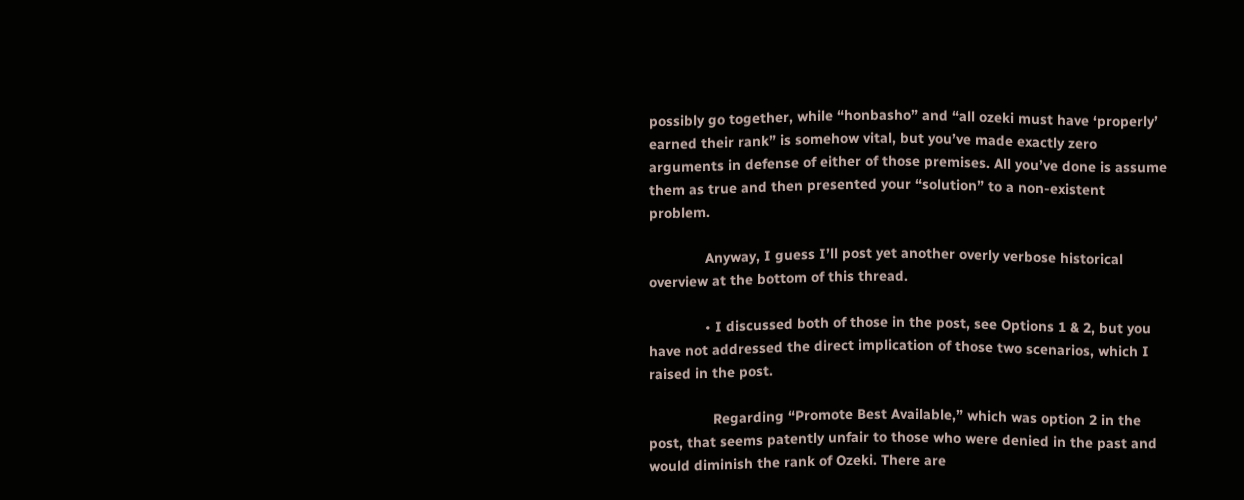possibly go together, while “honbasho” and “all ozeki must have ‘properly’ earned their rank” is somehow vital, but you’ve made exactly zero arguments in defense of either of those premises. All you’ve done is assume them as true and then presented your “solution” to a non-existent problem.

              Anyway, I guess I’ll post yet another overly verbose historical overview at the bottom of this thread.

              • I discussed both of those in the post, see Options 1 & 2, but you have not addressed the direct implication of those two scenarios, which I raised in the post.

                Regarding “Promote Best Available,” which was option 2 in the post, that seems patently unfair to those who were denied in the past and would diminish the rank of Ozeki. There are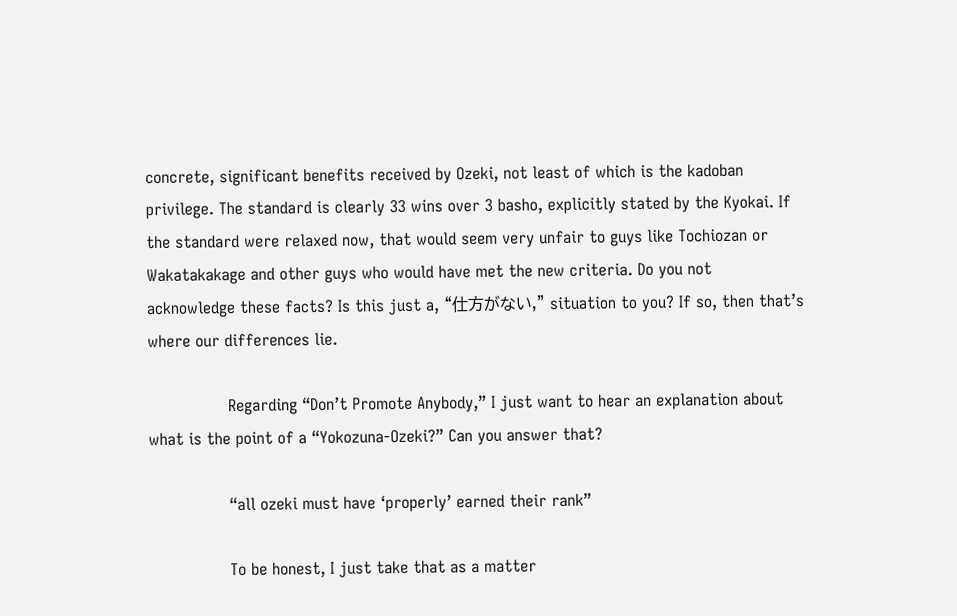concrete, significant benefits received by Ozeki, not least of which is the kadoban privilege. The standard is clearly 33 wins over 3 basho, explicitly stated by the Kyokai. If the standard were relaxed now, that would seem very unfair to guys like Tochiozan or Wakatakakage and other guys who would have met the new criteria. Do you not acknowledge these facts? Is this just a, “仕方がない,” situation to you? If so, then that’s where our differences lie.

                Regarding “Don’t Promote Anybody,” I just want to hear an explanation about what is the point of a “Yokozuna-Ozeki?” Can you answer that?

                “all ozeki must have ‘properly’ earned their rank”

                To be honest, I just take that as a matter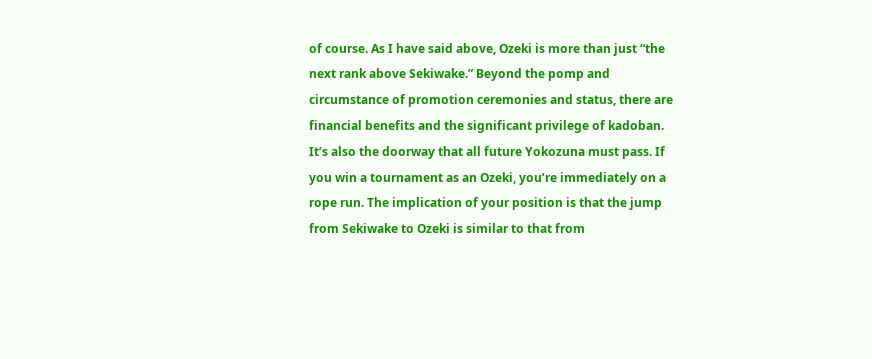of course. As I have said above, Ozeki is more than just “the next rank above Sekiwake.” Beyond the pomp and circumstance of promotion ceremonies and status, there are financial benefits and the significant privilege of kadoban. It’s also the doorway that all future Yokozuna must pass. If you win a tournament as an Ozeki, you’re immediately on a rope run. The implication of your position is that the jump from Sekiwake to Ozeki is similar to that from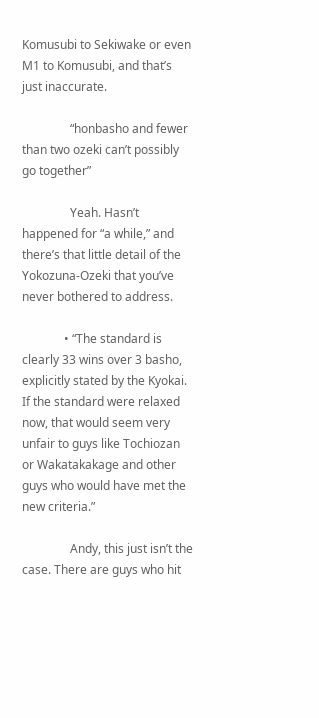Komusubi to Sekiwake or even M1 to Komusubi, and that’s just inaccurate.

                “honbasho and fewer than two ozeki can’t possibly go together”

                Yeah. Hasn’t happened for “a while,” and there’s that little detail of the Yokozuna-Ozeki that you’ve never bothered to address.

              • “The standard is clearly 33 wins over 3 basho, explicitly stated by the Kyokai. If the standard were relaxed now, that would seem very unfair to guys like Tochiozan or Wakatakakage and other guys who would have met the new criteria.”

                Andy, this just isn’t the case. There are guys who hit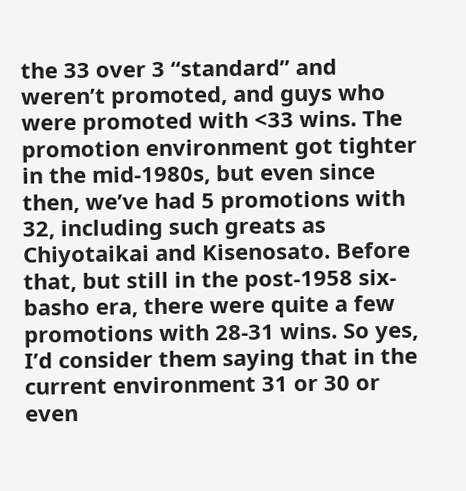the 33 over 3 “standard” and weren’t promoted, and guys who were promoted with <33 wins. The promotion environment got tighter in the mid-1980s, but even since then, we’ve had 5 promotions with 32, including such greats as Chiyotaikai and Kisenosato. Before that, but still in the post-1958 six-basho era, there were quite a few promotions with 28-31 wins. So yes, I’d consider them saying that in the current environment 31 or 30 or even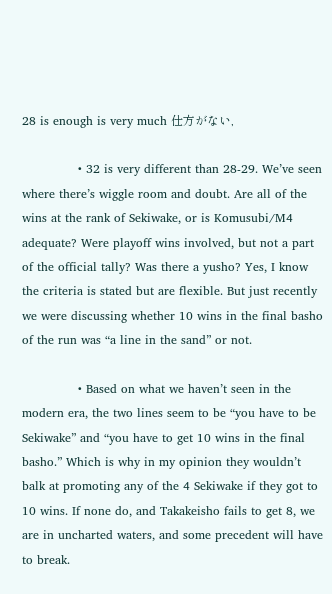28 is enough is very much 仕方がない,

              • 32 is very different than 28-29. We’ve seen where there’s wiggle room and doubt. Are all of the wins at the rank of Sekiwake, or is Komusubi/M4 adequate? Were playoff wins involved, but not a part of the official tally? Was there a yusho? Yes, I know the criteria is stated but are flexible. But just recently we were discussing whether 10 wins in the final basho of the run was “a line in the sand” or not.

              • Based on what we haven’t seen in the modern era, the two lines seem to be “you have to be Sekiwake” and “you have to get 10 wins in the final basho.” Which is why in my opinion they wouldn’t balk at promoting any of the 4 Sekiwake if they got to 10 wins. If none do, and Takakeisho fails to get 8, we are in uncharted waters, and some precedent will have to break.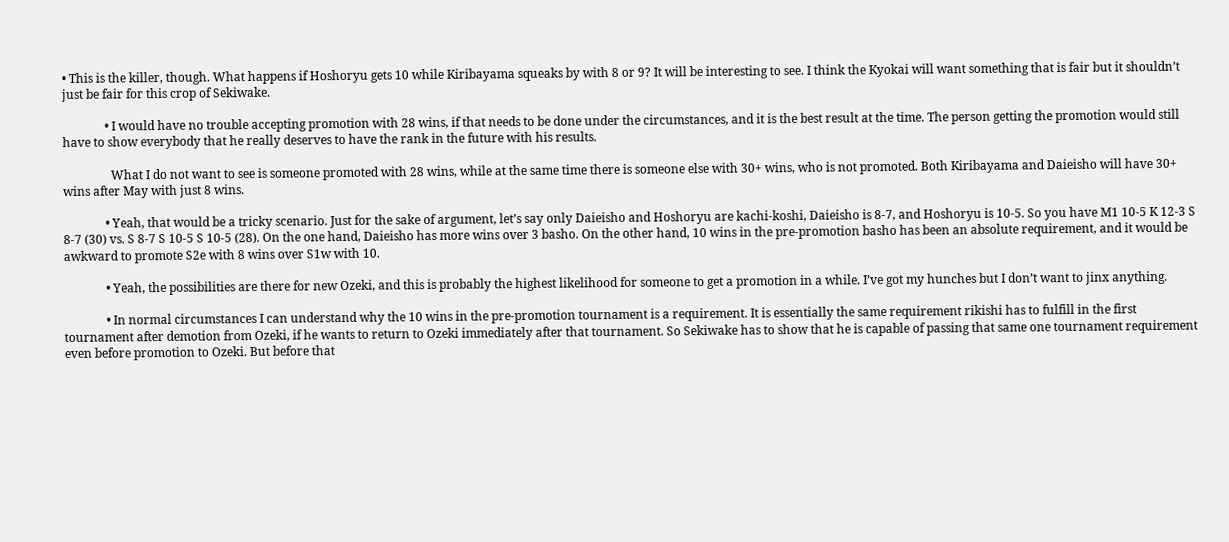• This is the killer, though. What happens if Hoshoryu gets 10 while Kiribayama squeaks by with 8 or 9? It will be interesting to see. I think the Kyokai will want something that is fair but it shouldn’t just be fair for this crop of Sekiwake.

              • I would have no trouble accepting promotion with 28 wins, if that needs to be done under the circumstances, and it is the best result at the time. The person getting the promotion would still have to show everybody that he really deserves to have the rank in the future with his results.

                What I do not want to see is someone promoted with 28 wins, while at the same time there is someone else with 30+ wins, who is not promoted. Both Kiribayama and Daieisho will have 30+ wins after May with just 8 wins.

              • Yeah, that would be a tricky scenario. Just for the sake of argument, let’s say only Daieisho and Hoshoryu are kachi-koshi, Daieisho is 8-7, and Hoshoryu is 10-5. So you have M1 10-5 K 12-3 S 8-7 (30) vs. S 8-7 S 10-5 S 10-5 (28). On the one hand, Daieisho has more wins over 3 basho. On the other hand, 10 wins in the pre-promotion basho has been an absolute requirement, and it would be awkward to promote S2e with 8 wins over S1w with 10.

              • Yeah, the possibilities are there for new Ozeki, and this is probably the highest likelihood for someone to get a promotion in a while. I’ve got my hunches but I don’t want to jinx anything.

              • In normal circumstances I can understand why the 10 wins in the pre-promotion tournament is a requirement. It is essentially the same requirement rikishi has to fulfill in the first tournament after demotion from Ozeki, if he wants to return to Ozeki immediately after that tournament. So Sekiwake has to show that he is capable of passing that same one tournament requirement even before promotion to Ozeki. But before that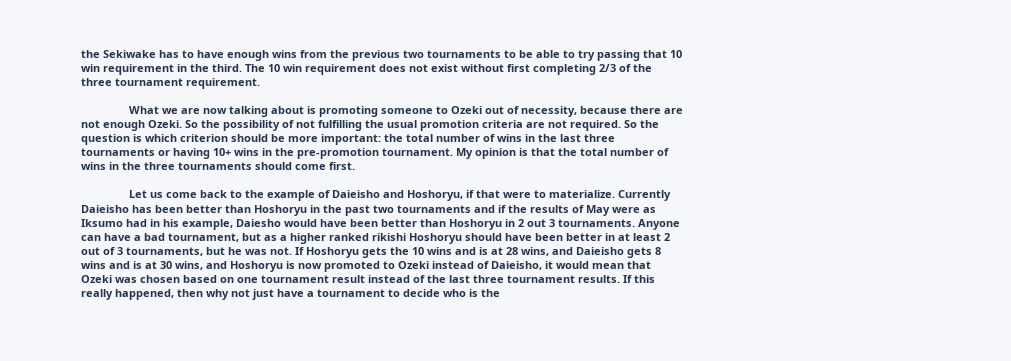the Sekiwake has to have enough wins from the previous two tournaments to be able to try passing that 10 win requirement in the third. The 10 win requirement does not exist without first completing 2/3 of the three tournament requirement.

                What we are now talking about is promoting someone to Ozeki out of necessity, because there are not enough Ozeki. So the possibility of not fulfilling the usual promotion criteria are not required. So the question is which criterion should be more important: the total number of wins in the last three tournaments or having 10+ wins in the pre-promotion tournament. My opinion is that the total number of wins in the three tournaments should come first.

                Let us come back to the example of Daieisho and Hoshoryu, if that were to materialize. Currently Daieisho has been better than Hoshoryu in the past two tournaments and if the results of May were as Iksumo had in his example, Daiesho would have been better than Hoshoryu in 2 out 3 tournaments. Anyone can have a bad tournament, but as a higher ranked rikishi Hoshoryu should have been better in at least 2 out of 3 tournaments, but he was not. If Hoshoryu gets the 10 wins and is at 28 wins, and Daieisho gets 8 wins and is at 30 wins, and Hoshoryu is now promoted to Ozeki instead of Daieisho, it would mean that Ozeki was chosen based on one tournament result instead of the last three tournament results. If this really happened, then why not just have a tournament to decide who is the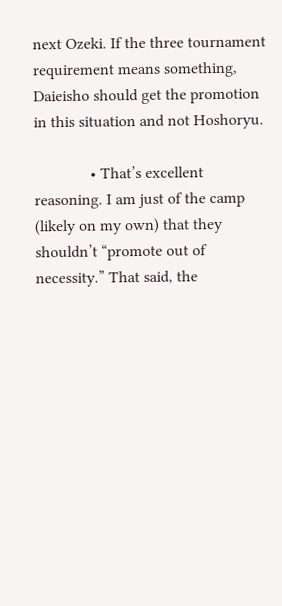next Ozeki. If the three tournament requirement means something, Daieisho should get the promotion in this situation and not Hoshoryu.

              • That’s excellent reasoning. I am just of the camp (likely on my own) that they shouldn’t “promote out of necessity.” That said, the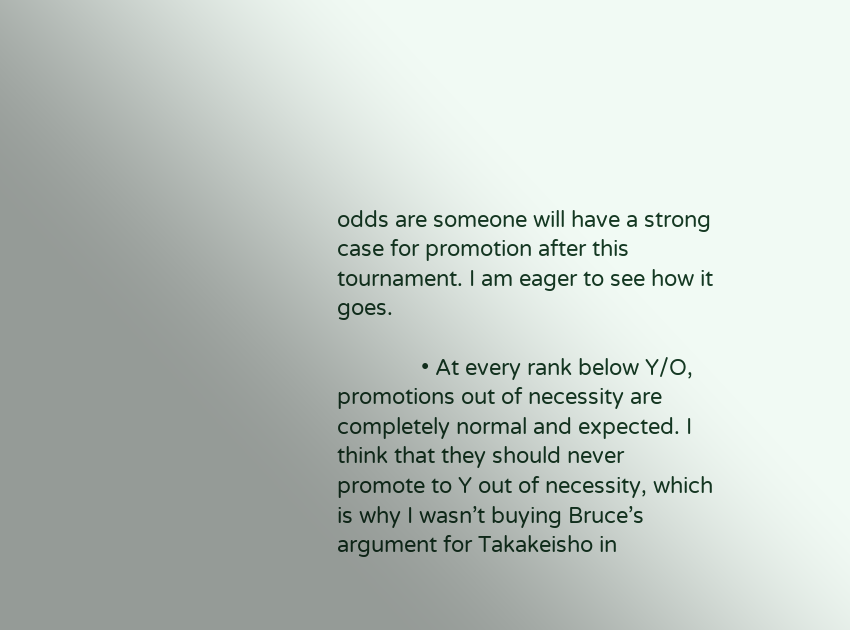odds are someone will have a strong case for promotion after this tournament. I am eager to see how it goes.

              • At every rank below Y/O, promotions out of necessity are completely normal and expected. I think that they should never promote to Y out of necessity, which is why I wasn’t buying Bruce’s argument for Takakeisho in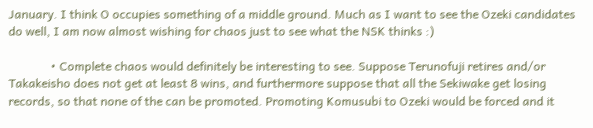January. I think O occupies something of a middle ground. Much as I want to see the Ozeki candidates do well, I am now almost wishing for chaos just to see what the NSK thinks :)

              • Complete chaos would definitely be interesting to see. Suppose Terunofuji retires and/or Takakeisho does not get at least 8 wins, and furthermore suppose that all the Sekiwake get losing records, so that none of the can be promoted. Promoting Komusubi to Ozeki would be forced and it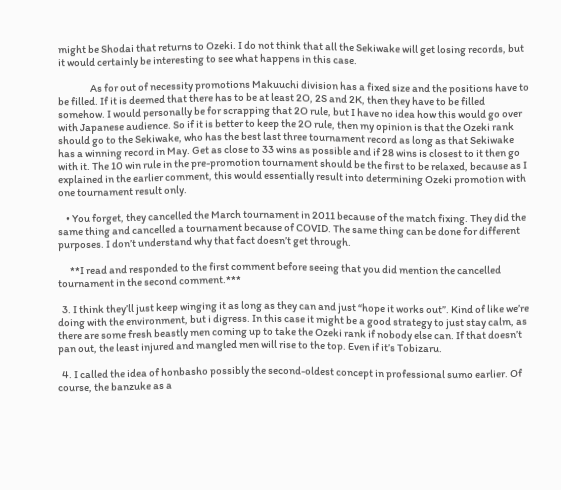might be Shodai that returns to Ozeki. I do not think that all the Sekiwake will get losing records, but it would certainly be interesting to see what happens in this case.

                As for out of necessity promotions Makuuchi division has a fixed size and the positions have to be filled. If it is deemed that there has to be at least 2O, 2S and 2K, then they have to be filled somehow. I would personally be for scrapping that 2O rule, but I have no idea how this would go over with Japanese audience. So if it is better to keep the 2O rule, then my opinion is that the Ozeki rank should go to the Sekiwake, who has the best last three tournament record as long as that Sekiwake has a winning record in May. Get as close to 33 wins as possible and if 28 wins is closest to it then go with it. The 10 win rule in the pre-promotion tournament should be the first to be relaxed, because as I explained in the earlier comment, this would essentially result into determining Ozeki promotion with one tournament result only.

    • You forget, they cancelled the March tournament in 2011 because of the match fixing. They did the same thing and cancelled a tournament because of COVID. The same thing can be done for different purposes. I don’t understand why that fact doesn’t get through.

      **I read and responded to the first comment before seeing that you did mention the cancelled tournament in the second comment.***

  3. I think they’ll just keep winging it as long as they can and just “hope it works out”. Kind of like we’re doing with the environment, but i digress. In this case it might be a good strategy to just stay calm, as there are some fresh beastly men coming up to take the Ozeki rank if nobody else can. If that doesn’t pan out, the least injured and mangled men will rise to the top. Even if it’s Tobizaru.

  4. I called the idea of honbasho possibly the second-oldest concept in professional sumo earlier. Of course, the banzuke as a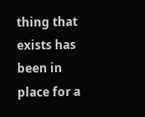thing that exists has been in place for a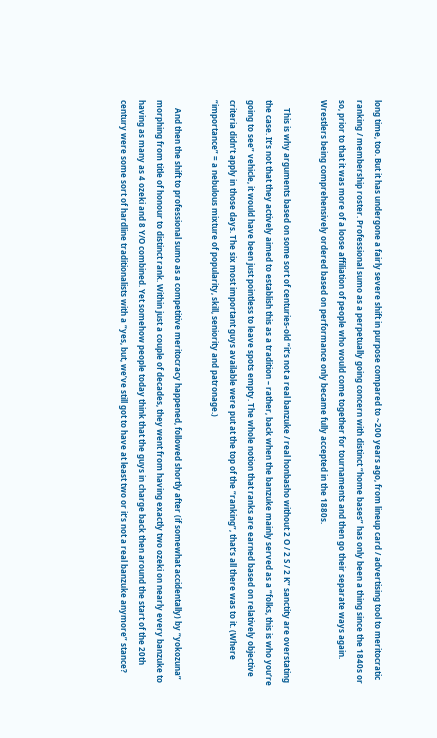long time, too. But it has undergone a fairly severe shift in purpose compared to ~200 years ago, from lineup card / advertising tool to meritocratic ranking / membership roster. Professional sumo as a perpetually going concern with distinct “home bases” has only been a thing since the 1840s or so, prior to that it was more of a loose affiliation of people who would come together for tournaments and then go their separate ways again. Wrestlers being comprehensively ordered based on performance only became fully accepted in the 1880s.

    This is why arguments based on some sort of centuries-old “it’s not a real banzuke / real honbasho without 2 O / 2 S / 2 K” sanctity are overstating the case. It’s not that they actively aimed to establish this as a tradition – rather, back when the banzuke mainly served as a “folks, this is who you’re going to see” vehicle, it would have been just pointless to leave spots empty. The whole notion that ranks are earned based on relatively objective criteria didn’t apply in those days. The six most important guys available were put at the top of the “ranking”, that’s all there was to it. (Where “importance” = a nebulous mixture of popularity, skill, seniority and patronage.)

    And then the shift to professional sumo as a competitive meritocracy happened, followed shortly after (if somewhat accidentally) by “yokozuna” morphing from title of honour to distinct rank. Within just a couple of decades, they went from having exactly two ozeki on nearly every banzuke to having as many as 4 ozeki and 8 Y/O combined. Yet somehow people today think that the guys in charge back then around the start of the 20th century were some sort of hardline traditionalists with a “yes, but, we’ve still got to have at least two or it’s not a real banzuke anymore” stance?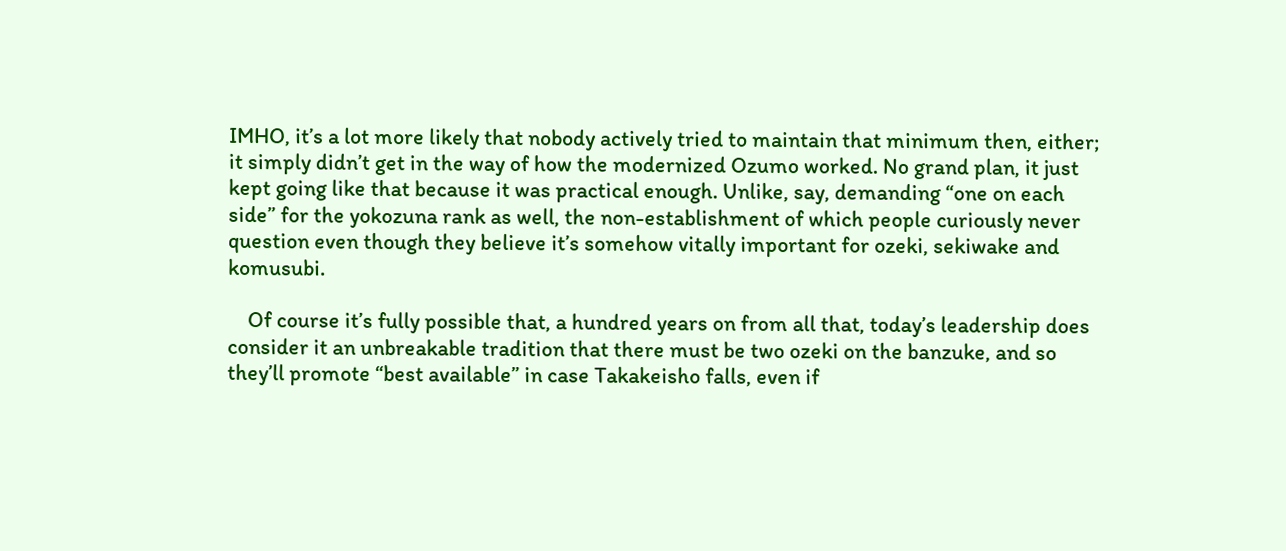IMHO, it’s a lot more likely that nobody actively tried to maintain that minimum then, either; it simply didn’t get in the way of how the modernized Ozumo worked. No grand plan, it just kept going like that because it was practical enough. Unlike, say, demanding “one on each side” for the yokozuna rank as well, the non-establishment of which people curiously never question even though they believe it’s somehow vitally important for ozeki, sekiwake and komusubi.

    Of course it’s fully possible that, a hundred years on from all that, today’s leadership does consider it an unbreakable tradition that there must be two ozeki on the banzuke, and so they’ll promote “best available” in case Takakeisho falls, even if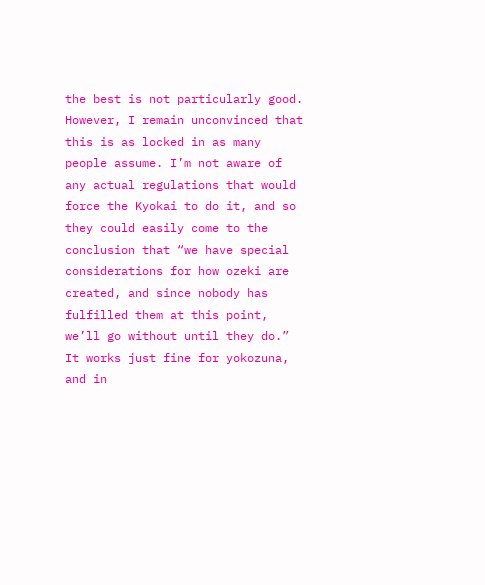the best is not particularly good. However, I remain unconvinced that this is as locked in as many people assume. I’m not aware of any actual regulations that would force the Kyokai to do it, and so they could easily come to the conclusion that “we have special considerations for how ozeki are created, and since nobody has fulfilled them at this point, we’ll go without until they do.” It works just fine for yokozuna, and in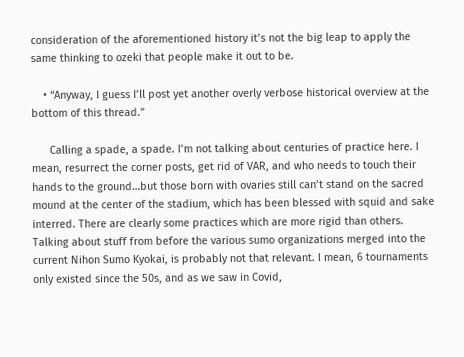consideration of the aforementioned history it’s not the big leap to apply the same thinking to ozeki that people make it out to be.

    • “Anyway, I guess I’ll post yet another overly verbose historical overview at the bottom of this thread.”

      Calling a spade, a spade. I’m not talking about centuries of practice here. I mean, resurrect the corner posts, get rid of VAR, and who needs to touch their hands to the ground…but those born with ovaries still can’t stand on the sacred mound at the center of the stadium, which has been blessed with squid and sake interred. There are clearly some practices which are more rigid than others. Talking about stuff from before the various sumo organizations merged into the current Nihon Sumo Kyokai, is probably not that relevant. I mean, 6 tournaments only existed since the 50s, and as we saw in Covid,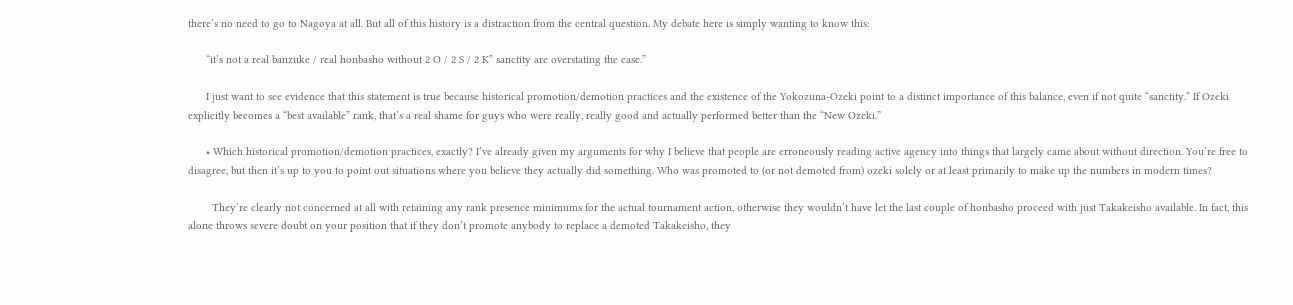there’s no need to go to Nagoya at all. But all of this history is a distraction from the central question. My debate here is simply wanting to know this:

      “it’s not a real banzuke / real honbasho without 2 O / 2 S / 2 K” sanctity are overstating the case.”

      I just want to see evidence that this statement is true because historical promotion/demotion practices and the existence of the Yokozuna-Ozeki point to a distinct importance of this balance, even if not quite “sanctity.” If Ozeki explicitly becomes a “best available” rank, that’s a real shame for guys who were really, really good and actually performed better than the “New Ozeki.”

      • Which historical promotion/demotion practices, exactly? I’ve already given my arguments for why I believe that people are erroneously reading active agency into things that largely came about without direction. You’re free to disagree, but then it’s up to you to point out situations where you believe they actually did something. Who was promoted to (or not demoted from) ozeki solely or at least primarily to make up the numbers in modern times?

        They’re clearly not concerned at all with retaining any rank presence minimums for the actual tournament action, otherwise they wouldn’t have let the last couple of honbasho proceed with just Takakeisho available. In fact, this alone throws severe doubt on your position that if they don’t promote anybody to replace a demoted Takakeisho, they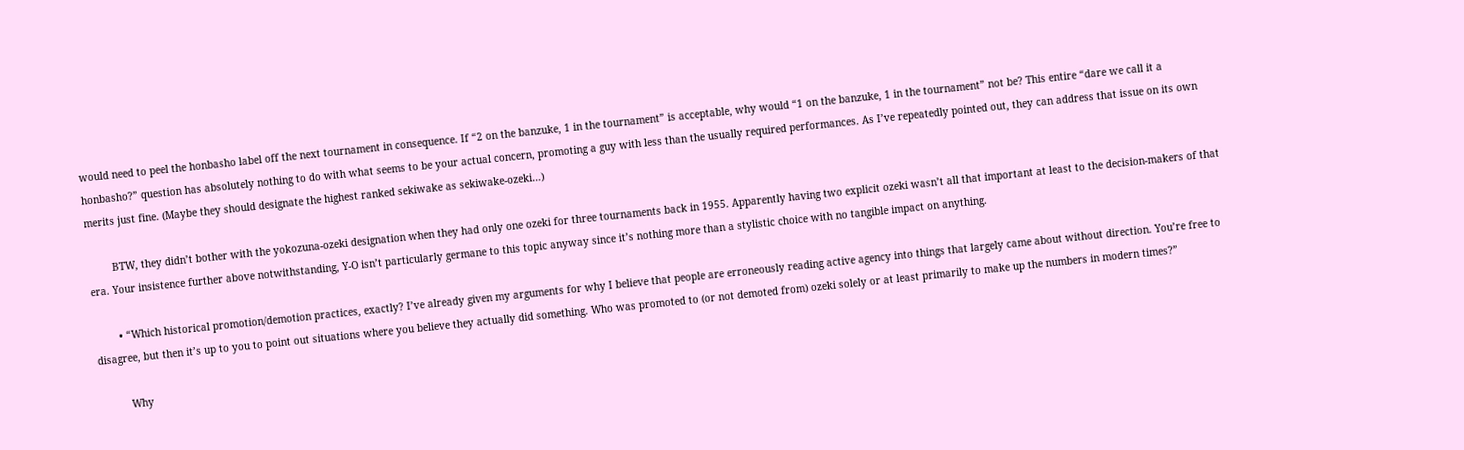would need to peel the honbasho label off the next tournament in consequence. If “2 on the banzuke, 1 in the tournament” is acceptable, why would “1 on the banzuke, 1 in the tournament” not be? This entire “dare we call it a honbasho?” question has absolutely nothing to do with what seems to be your actual concern, promoting a guy with less than the usually required performances. As I’ve repeatedly pointed out, they can address that issue on its own merits just fine. (Maybe they should designate the highest ranked sekiwake as sekiwake-ozeki…)

        BTW, they didn’t bother with the yokozuna-ozeki designation when they had only one ozeki for three tournaments back in 1955. Apparently having two explicit ozeki wasn’t all that important at least to the decision-makers of that era. Your insistence further above notwithstanding, Y-O isn’t particularly germane to this topic anyway since it’s nothing more than a stylistic choice with no tangible impact on anything.

        • “Which historical promotion/demotion practices, exactly? I’ve already given my arguments for why I believe that people are erroneously reading active agency into things that largely came about without direction. You’re free to disagree, but then it’s up to you to point out situations where you believe they actually did something. Who was promoted to (or not demoted from) ozeki solely or at least primarily to make up the numbers in modern times?”

          Why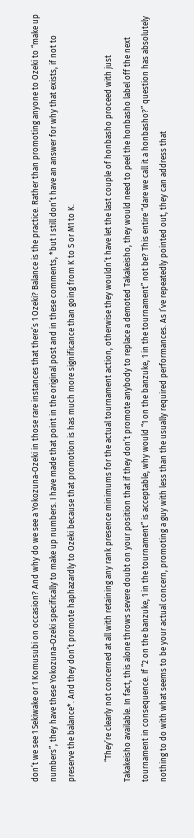don’t we see 1 Sekiwake or 1 Komusubi on occasion? And why do we see a Yokozuna-Ozeki in those rare instances that there’s 1 Ozeki? Balance is the practice. Rather than promoting anyone to Ozeki to “make up numbers”, they have these Yokozuna-Ozeki specifically to make up numbers. I have made that point in the original post and in these comments, *but I still don’t have an answer for why that exists, if not to preserve the balance*. And they don’t promote haphazardly to Ozeki because that promotion is has much more significance than going from K to S or M1 to K.

          “They’re clearly not concerned at all with retaining any rank presence minimums for the actual tournament action, otherwise they wouldn’t have let the last couple of honbasho proceed with just Takakeisho available. In fact, this alone throws severe doubt on your position that if they don’t promote anybody to replace a demoted Takakeisho, they would need to peel the honbasho label off the next tournament in consequence. If “2 on the banzuke, 1 in the tournament” is acceptable, why would “1 on the banzuke, 1 in the tournament” not be? This entire “dare we call it a honbasho?” question has absolutely nothing to do with what seems to be your actual concern, promoting a guy with less than the usually required performances. As I’ve repeatedly pointed out, they can address that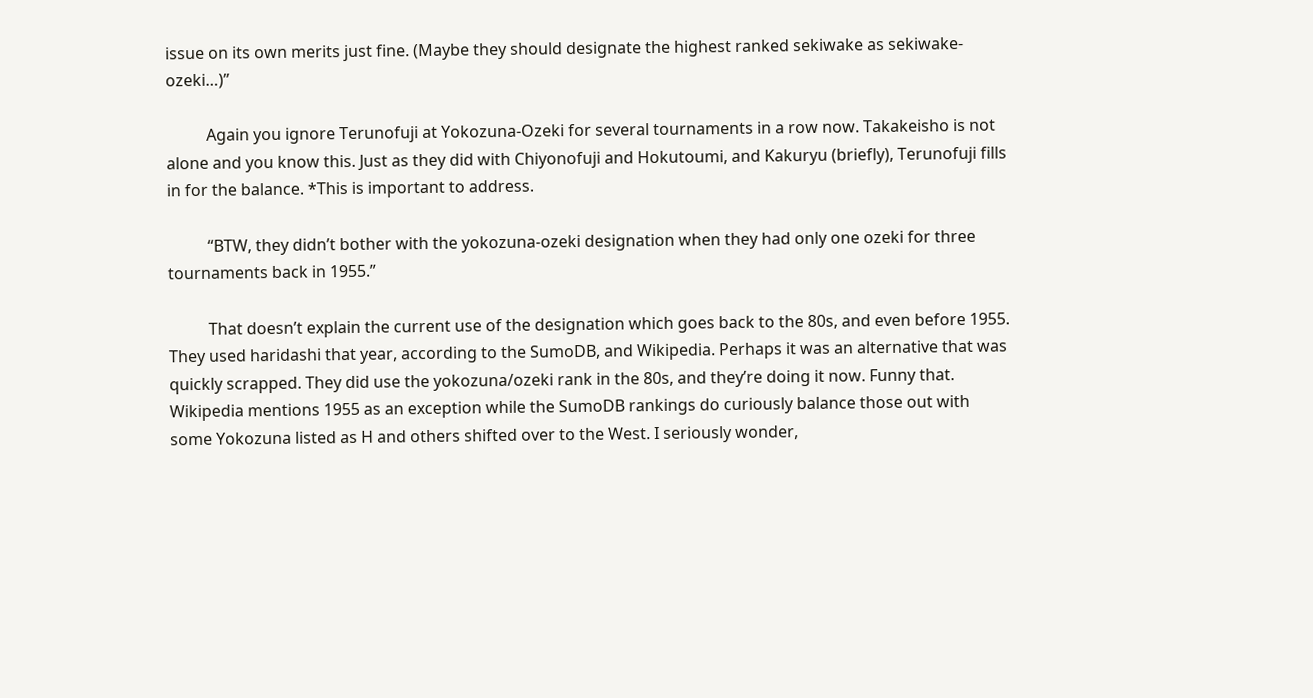issue on its own merits just fine. (Maybe they should designate the highest ranked sekiwake as sekiwake-ozeki…)”

          Again you ignore Terunofuji at Yokozuna-Ozeki for several tournaments in a row now. Takakeisho is not alone and you know this. Just as they did with Chiyonofuji and Hokutoumi, and Kakuryu (briefly), Terunofuji fills in for the balance. *This is important to address.

          “BTW, they didn’t bother with the yokozuna-ozeki designation when they had only one ozeki for three tournaments back in 1955.”

          That doesn’t explain the current use of the designation which goes back to the 80s, and even before 1955. They used haridashi that year, according to the SumoDB, and Wikipedia. Perhaps it was an alternative that was quickly scrapped. They did use the yokozuna/ozeki rank in the 80s, and they’re doing it now. Funny that. Wikipedia mentions 1955 as an exception while the SumoDB rankings do curiously balance those out with some Yokozuna listed as H and others shifted over to the West. I seriously wonder,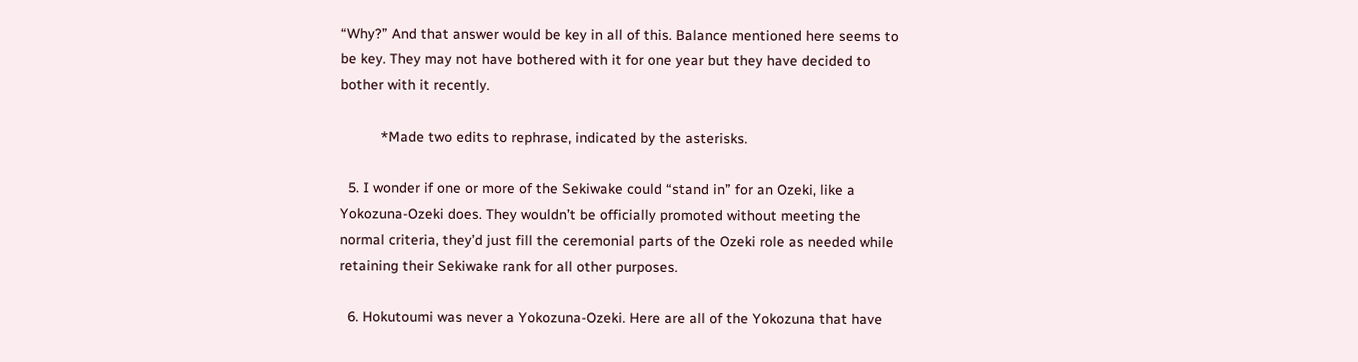“Why?” And that answer would be key in all of this. Balance mentioned here seems to be key. They may not have bothered with it for one year but they have decided to bother with it recently.

          *Made two edits to rephrase, indicated by the asterisks.

  5. I wonder if one or more of the Sekiwake could “stand in” for an Ozeki, like a Yokozuna-Ozeki does. They wouldn’t be officially promoted without meeting the normal criteria, they’d just fill the ceremonial parts of the Ozeki role as needed while retaining their Sekiwake rank for all other purposes.

  6. Hokutoumi was never a Yokozuna-Ozeki. Here are all of the Yokozuna that have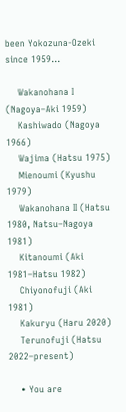been Yokozuna-Ozeki since 1959…

    Wakanohana I (Nagoya–Aki 1959)
    Kashiwado (Nagoya 1966)
    Wajima (Hatsu 1975)
    Mienoumi (Kyushu 1979)
    Wakanohana II (Hatsu 1980, Natsu–Nagoya 1981)
    Kitanoumi (Aki 1981–Hatsu 1982)
    Chiyonofuji (Aki 1981)
    Kakuryu (Haru 2020)
    Terunofuji (Hatsu 2022–present)

    • You are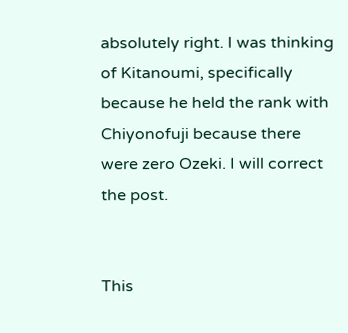absolutely right. I was thinking of Kitanoumi, specifically because he held the rank with Chiyonofuji because there were zero Ozeki. I will correct the post.


This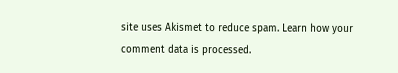site uses Akismet to reduce spam. Learn how your comment data is processed.